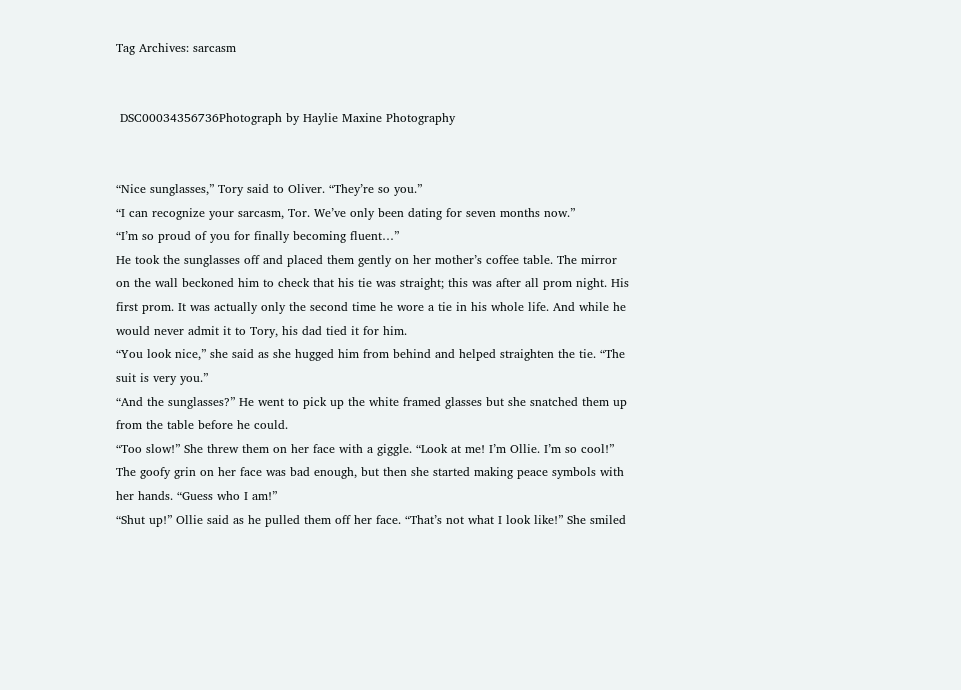Tag Archives: sarcasm


 DSC00034356736Photograph by Haylie Maxine Photography


“Nice sunglasses,” Tory said to Oliver. “They’re so you.”
“I can recognize your sarcasm, Tor. We’ve only been dating for seven months now.”
“I’m so proud of you for finally becoming fluent…”
He took the sunglasses off and placed them gently on her mother’s coffee table. The mirror on the wall beckoned him to check that his tie was straight; this was after all prom night. His first prom. It was actually only the second time he wore a tie in his whole life. And while he would never admit it to Tory, his dad tied it for him.
“You look nice,” she said as she hugged him from behind and helped straighten the tie. “The suit is very you.”
“And the sunglasses?” He went to pick up the white framed glasses but she snatched them up from the table before he could.
“Too slow!” She threw them on her face with a giggle. “Look at me! I’m Ollie. I’m so cool!” The goofy grin on her face was bad enough, but then she started making peace symbols with her hands. “Guess who I am!”
“Shut up!” Ollie said as he pulled them off her face. “That’s not what I look like!” She smiled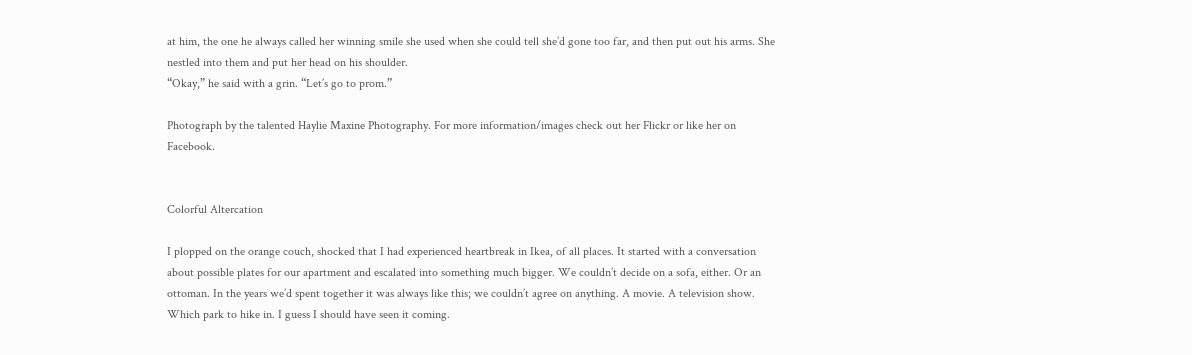at him, the one he always called her winning smile she used when she could tell she’d gone too far, and then put out his arms. She nestled into them and put her head on his shoulder.
“Okay,” he said with a grin. “Let’s go to prom.”

Photograph by the talented Haylie Maxine Photography. For more information/images check out her Flickr or like her on Facebook.


Colorful Altercation

I plopped on the orange couch, shocked that I had experienced heartbreak in Ikea, of all places. It started with a conversation about possible plates for our apartment and escalated into something much bigger. We couldn’t decide on a sofa, either. Or an ottoman. In the years we’d spent together it was always like this; we couldn’t agree on anything. A movie. A television show. Which park to hike in. I guess I should have seen it coming.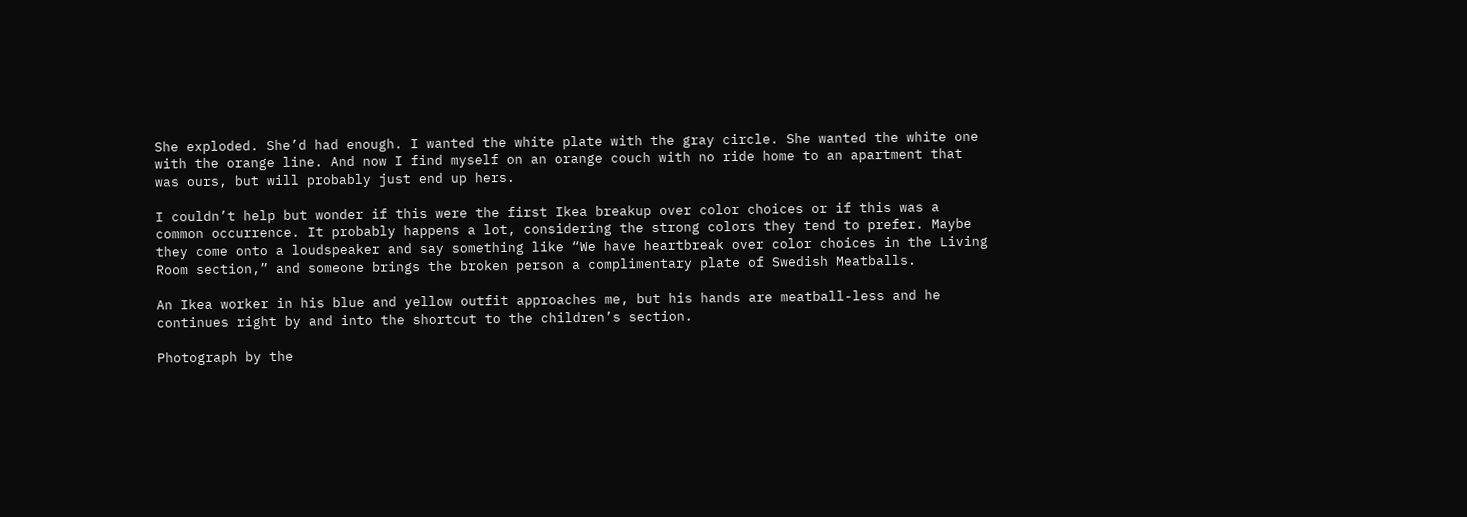She exploded. She’d had enough. I wanted the white plate with the gray circle. She wanted the white one with the orange line. And now I find myself on an orange couch with no ride home to an apartment that was ours, but will probably just end up hers.

I couldn’t help but wonder if this were the first Ikea breakup over color choices or if this was a common occurrence. It probably happens a lot, considering the strong colors they tend to prefer. Maybe they come onto a loudspeaker and say something like “We have heartbreak over color choices in the Living Room section,” and someone brings the broken person a complimentary plate of Swedish Meatballs.

An Ikea worker in his blue and yellow outfit approaches me, but his hands are meatball-less and he continues right by and into the shortcut to the children’s section.

Photograph by the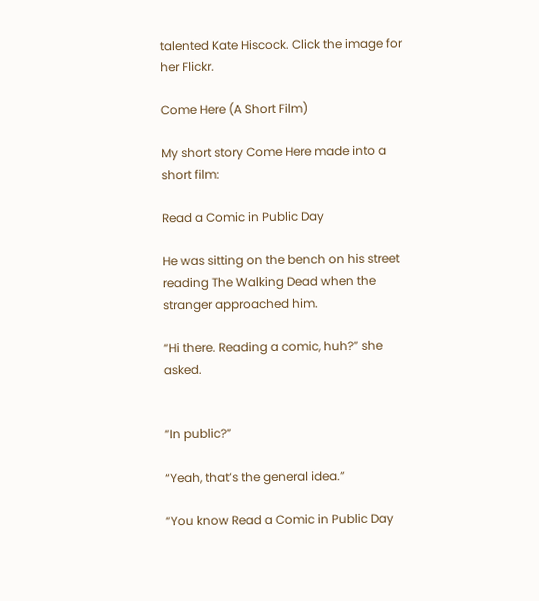talented Kate Hiscock. Click the image for her Flickr.

Come Here (A Short Film)

My short story Come Here made into a short film:

Read a Comic in Public Day

He was sitting on the bench on his street reading The Walking Dead when the stranger approached him.

“Hi there. Reading a comic, huh?” she asked.


“In public?”

“Yeah, that’s the general idea.”

“You know Read a Comic in Public Day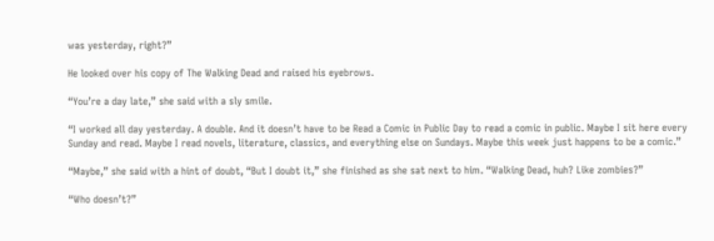was yesterday, right?”

He looked over his copy of The Walking Dead and raised his eyebrows.

“You’re a day late,” she said with a sly smile.

“I worked all day yesterday. A double. And it doesn’t have to be Read a Comic in Public Day to read a comic in public. Maybe I sit here every Sunday and read. Maybe I read novels, literature, classics, and everything else on Sundays. Maybe this week just happens to be a comic.”

“Maybe,” she said with a hint of doubt, “But I doubt it,” she finished as she sat next to him. “Walking Dead, huh? Like zombies?”

“Who doesn’t?”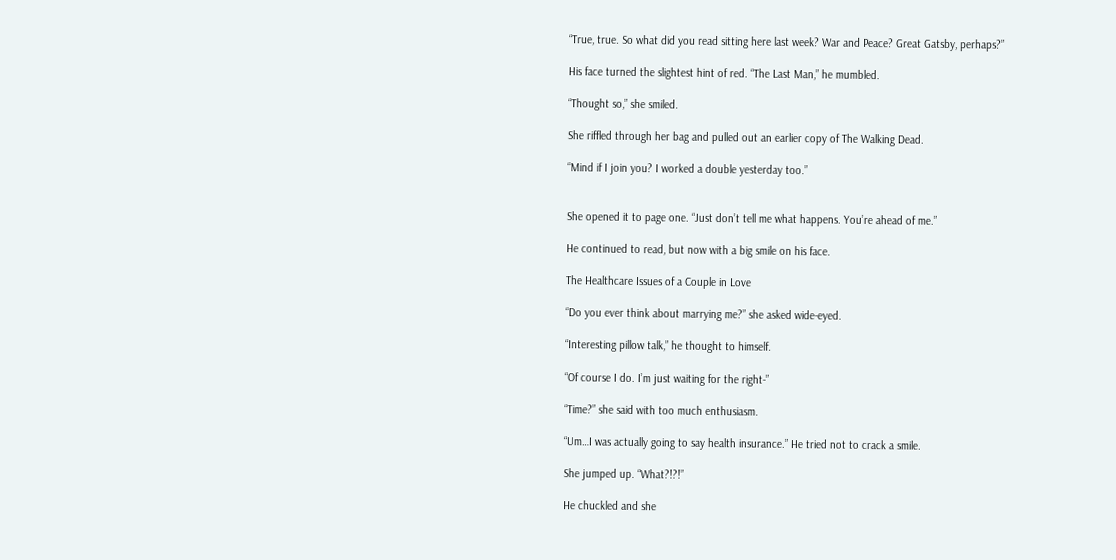“True, true. So what did you read sitting here last week? War and Peace? Great Gatsby, perhaps?”

His face turned the slightest hint of red. “The Last Man,” he mumbled.

“Thought so,” she smiled.

She riffled through her bag and pulled out an earlier copy of The Walking Dead.

“Mind if I join you? I worked a double yesterday too.”


She opened it to page one. “Just don’t tell me what happens. You’re ahead of me.”

He continued to read, but now with a big smile on his face.

The Healthcare Issues of a Couple in Love

“Do you ever think about marrying me?” she asked wide-eyed.

“Interesting pillow talk,” he thought to himself.

“Of course I do. I’m just waiting for the right-”

“Time?” she said with too much enthusiasm.

“Um…I was actually going to say health insurance.” He tried not to crack a smile.

She jumped up. “What?!?!”

He chuckled and she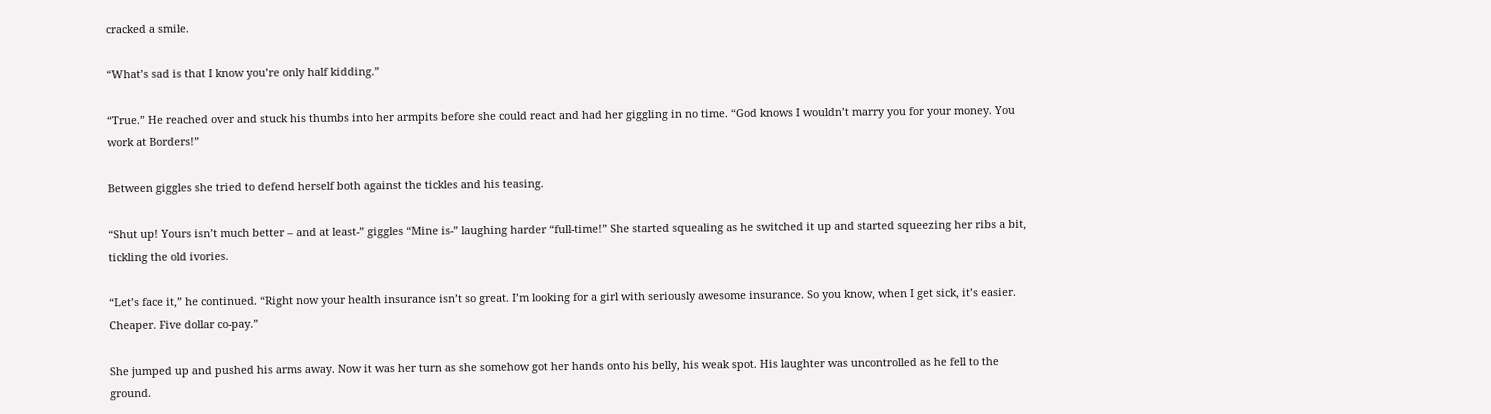cracked a smile.

“What’s sad is that I know you’re only half kidding.”

“True.” He reached over and stuck his thumbs into her armpits before she could react and had her giggling in no time. “God knows I wouldn’t marry you for your money. You work at Borders!”

Between giggles she tried to defend herself both against the tickles and his teasing.

“Shut up! Yours isn’t much better – and at least-” giggles “Mine is-” laughing harder “full-time!” She started squealing as he switched it up and started squeezing her ribs a bit, tickling the old ivories.

“Let’s face it,” he continued. “Right now your health insurance isn’t so great. I’m looking for a girl with seriously awesome insurance. So you know, when I get sick, it’s easier. Cheaper. Five dollar co-pay.”

She jumped up and pushed his arms away. Now it was her turn as she somehow got her hands onto his belly, his weak spot. His laughter was uncontrolled as he fell to the ground.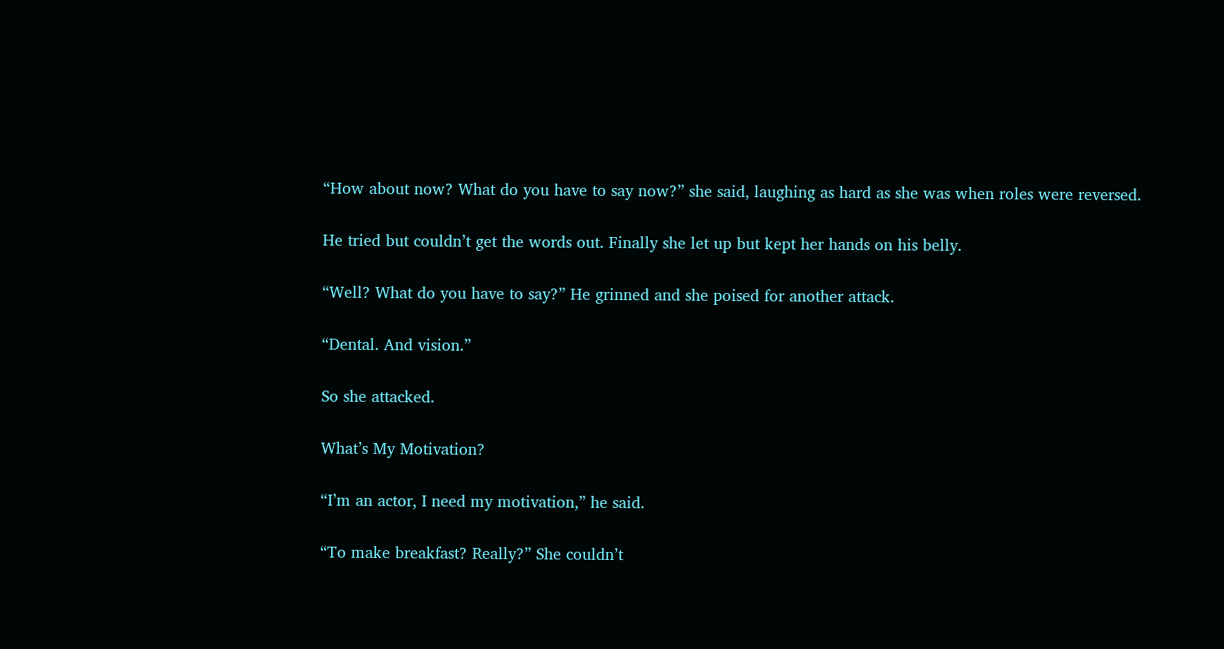“How about now? What do you have to say now?” she said, laughing as hard as she was when roles were reversed.

He tried but couldn’t get the words out. Finally she let up but kept her hands on his belly.

“Well? What do you have to say?” He grinned and she poised for another attack.

“Dental. And vision.”

So she attacked.

What’s My Motivation?

“I’m an actor, I need my motivation,” he said.

“To make breakfast? Really?” She couldn’t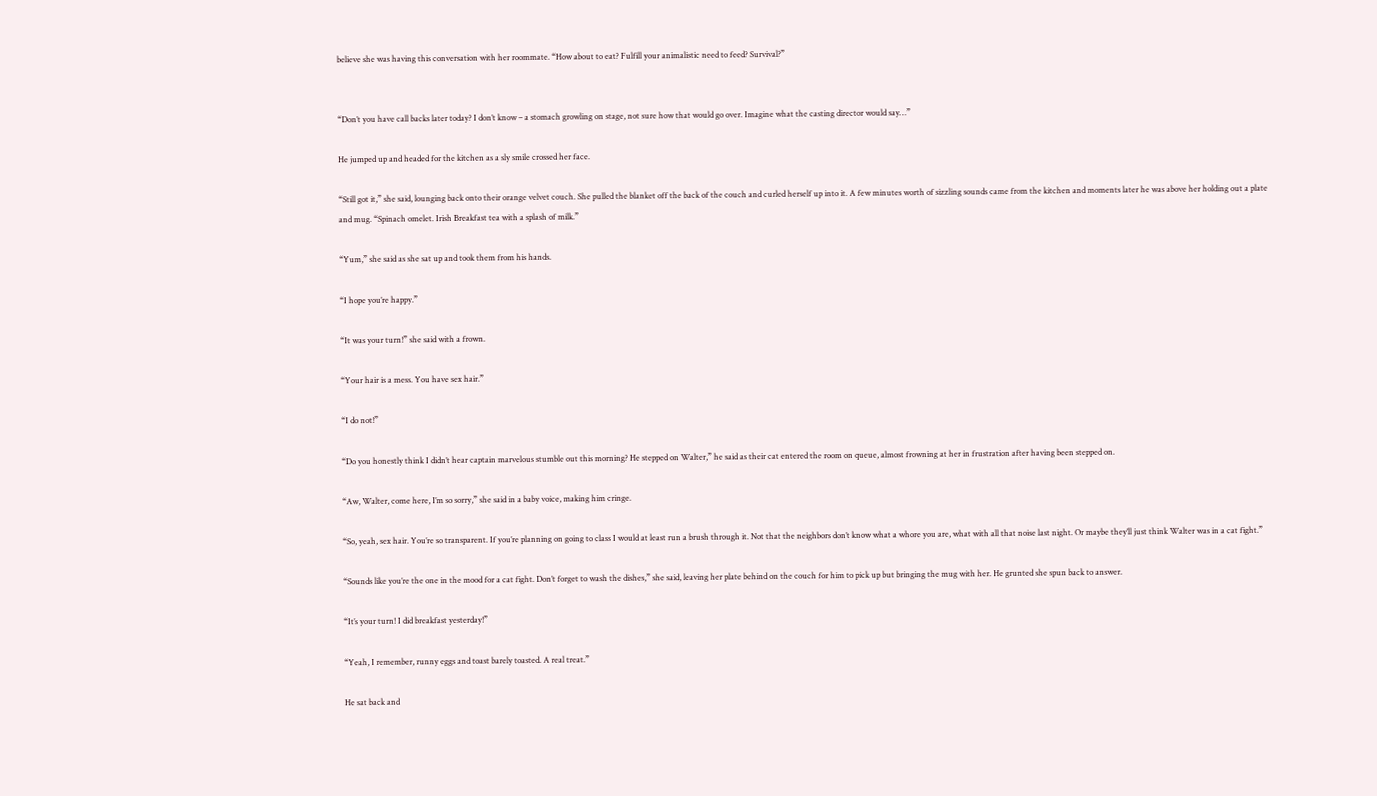believe she was having this conversation with her roommate. “How about to eat? Fulfill your animalistic need to feed? Survival?”


“Don’t you have call backs later today? I don’t know – a stomach growling on stage, not sure how that would go over. Imagine what the casting director would say…”

He jumped up and headed for the kitchen as a sly smile crossed her face.

“Still got it,” she said, lounging back onto their orange velvet couch. She pulled the blanket off the back of the couch and curled herself up into it. A few minutes worth of sizzling sounds came from the kitchen and moments later he was above her holding out a plate and mug. “Spinach omelet. Irish Breakfast tea with a splash of milk.”

“Yum,” she said as she sat up and took them from his hands.

“I hope you’re happy.”

“It was your turn!” she said with a frown.

“Your hair is a mess. You have sex hair.”

“I do not!”

“Do you honestly think I didn’t hear captain marvelous stumble out this morning? He stepped on Walter,” he said as their cat entered the room on queue, almost frowning at her in frustration after having been stepped on.

“Aw, Walter, come here, I’m so sorry,” she said in a baby voice, making him cringe.

“So, yeah, sex hair. You’re so transparent. If you’re planning on going to class I would at least run a brush through it. Not that the neighbors don’t know what a whore you are, what with all that noise last night. Or maybe they’ll just think Walter was in a cat fight.”

“Sounds like you’re the one in the mood for a cat fight. Don’t forget to wash the dishes,” she said, leaving her plate behind on the couch for him to pick up but bringing the mug with her. He grunted she spun back to answer.

“It’s your turn! I did breakfast yesterday!”

“Yeah, I remember, runny eggs and toast barely toasted. A real treat.”

He sat back and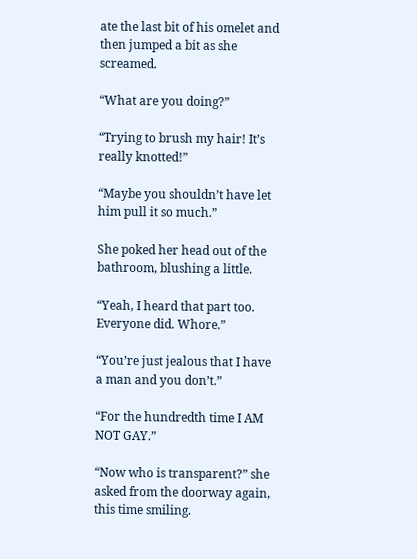ate the last bit of his omelet and then jumped a bit as she screamed.

“What are you doing?”

“Trying to brush my hair! It’s really knotted!”

“Maybe you shouldn’t have let him pull it so much.”

She poked her head out of the bathroom, blushing a little.

“Yeah, I heard that part too. Everyone did. Whore.”

“You’re just jealous that I have a man and you don’t.”

“For the hundredth time I AM NOT GAY.”

“Now who is transparent?” she asked from the doorway again, this time smiling.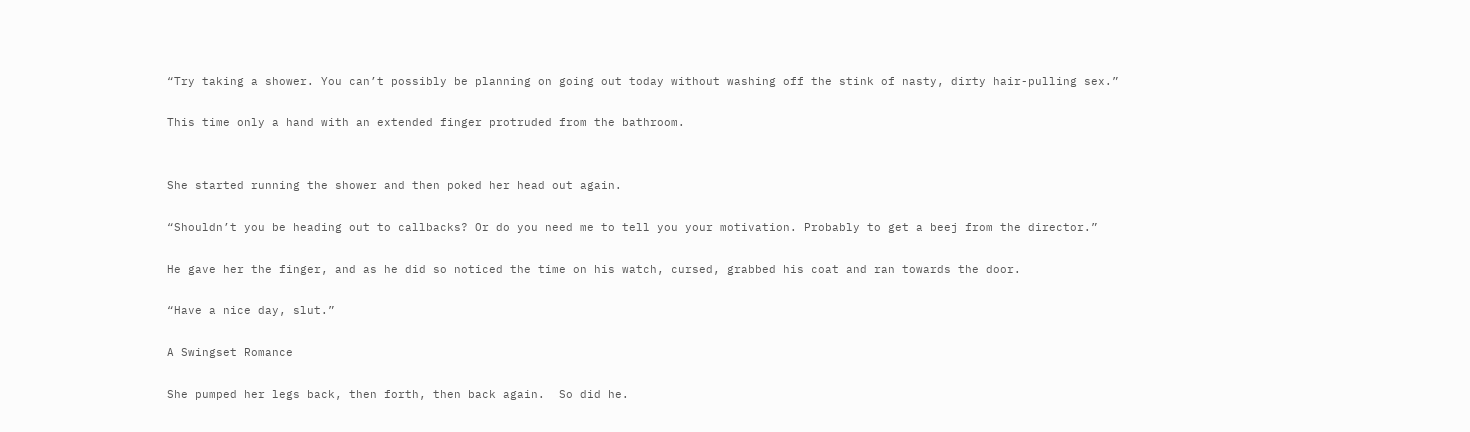“Try taking a shower. You can’t possibly be planning on going out today without washing off the stink of nasty, dirty hair-pulling sex.”

This time only a hand with an extended finger protruded from the bathroom.


She started running the shower and then poked her head out again.

“Shouldn’t you be heading out to callbacks? Or do you need me to tell you your motivation. Probably to get a beej from the director.”

He gave her the finger, and as he did so noticed the time on his watch, cursed, grabbed his coat and ran towards the door.

“Have a nice day, slut.”

A Swingset Romance

She pumped her legs back, then forth, then back again.  So did he.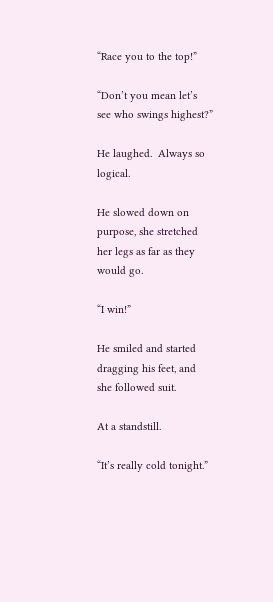“Race you to the top!”

“Don’t you mean let’s see who swings highest?”

He laughed.  Always so logical.

He slowed down on purpose, she stretched her legs as far as they would go.

“I win!”

He smiled and started dragging his feet, and she followed suit.

At a standstill.

“It’s really cold tonight.”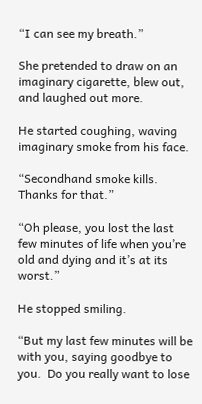“I can see my breath.”

She pretended to draw on an imaginary cigarette, blew out, and laughed out more.

He started coughing, waving imaginary smoke from his face.

“Secondhand smoke kills.  Thanks for that.”

“Oh please, you lost the last few minutes of life when you’re old and dying and it’s at its worst.”

He stopped smiling.

“But my last few minutes will be with you, saying goodbye to you.  Do you really want to lose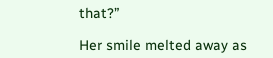that?”

Her smile melted away as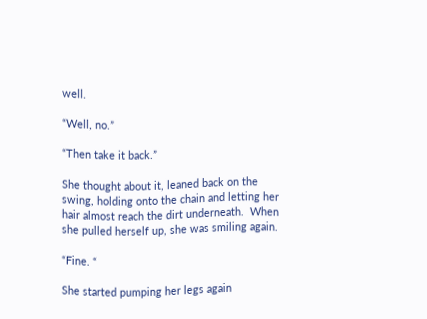well.

“Well, no.”

“Then take it back.”

She thought about it, leaned back on the swing, holding onto the chain and letting her hair almost reach the dirt underneath.  When she pulled herself up, she was smiling again.

“Fine. “

She started pumping her legs again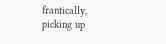frantically, picking up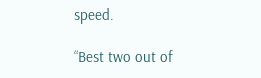speed.

“Best two out of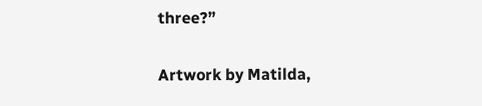three?”

Artwork by Matilda,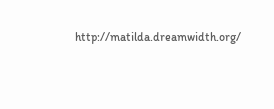http://matilda.dreamwidth.org/